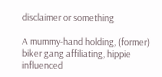disclaimer or something

A mummy-hand holding, (former) biker gang affiliating, hippie influenced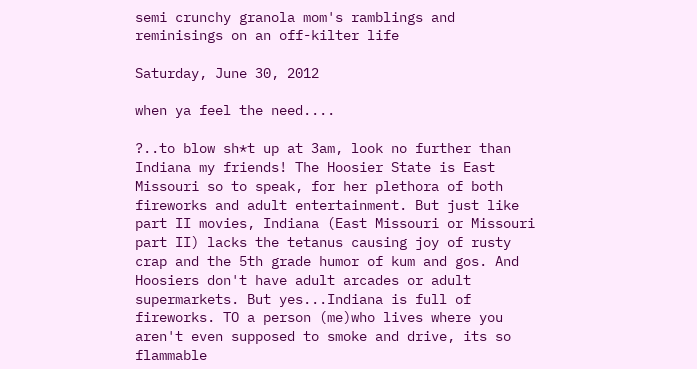semi crunchy granola mom's ramblings and reminisings on an off-kilter life

Saturday, June 30, 2012

when ya feel the need....

?..to blow sh*t up at 3am, look no further than Indiana my friends! The Hoosier State is East Missouri so to speak, for her plethora of both fireworks and adult entertainment. But just like part II movies, Indiana (East Missouri or Missouri part II) lacks the tetanus causing joy of rusty crap and the 5th grade humor of kum and gos. And Hoosiers don't have adult arcades or adult supermarkets. But yes...Indiana is full of fireworks. TO a person (me)who lives where you aren't even supposed to smoke and drive, its so flammable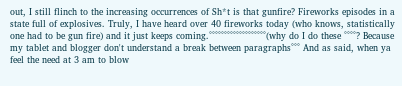out, I still flinch to the increasing occurrences of Sh*t is that gunfire? Fireworks episodes in a state full of explosives. Truly, I have heard over 40 fireworks today (who knows, statistically one had to be gun fire) and it just keeps coming.°°°°°°°°°°°°°°°°°°°(why do I do these °°°°? Because my tablet and blogger don't understand a break between paragraphs°°° And as said, when ya feel the need at 3 am to blow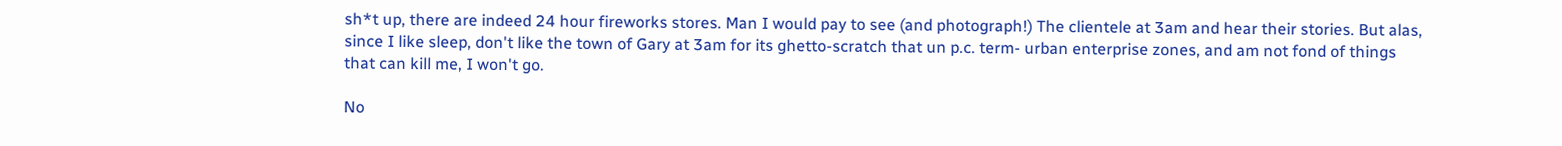sh*t up, there are indeed 24 hour fireworks stores. Man I would pay to see (and photograph!) The clientele at 3am and hear their stories. But alas, since I like sleep, don't like the town of Gary at 3am for its ghetto-scratch that un p.c. term- urban enterprise zones, and am not fond of things that can kill me, I won't go.

No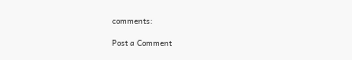comments:

Post a Comment